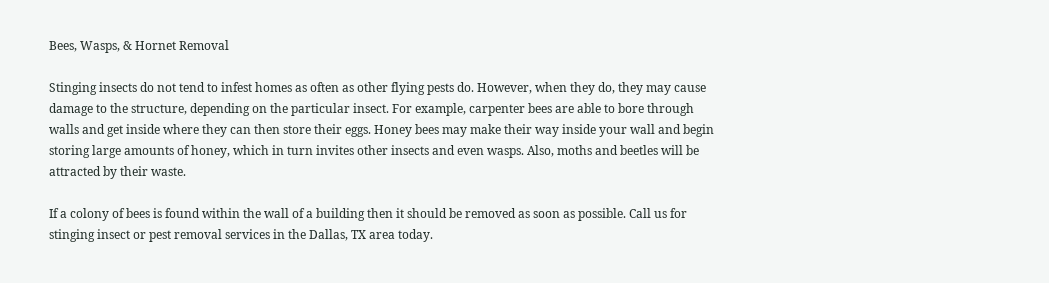Bees, Wasps, & Hornet Removal

Stinging insects do not tend to infest homes as often as other flying pests do. However, when they do, they may cause damage to the structure, depending on the particular insect. For example, carpenter bees are able to bore through walls and get inside where they can then store their eggs. Honey bees may make their way inside your wall and begin storing large amounts of honey, which in turn invites other insects and even wasps. Also, moths and beetles will be attracted by their waste.

If a colony of bees is found within the wall of a building then it should be removed as soon as possible. Call us for stinging insect or pest removal services in the Dallas, TX area today.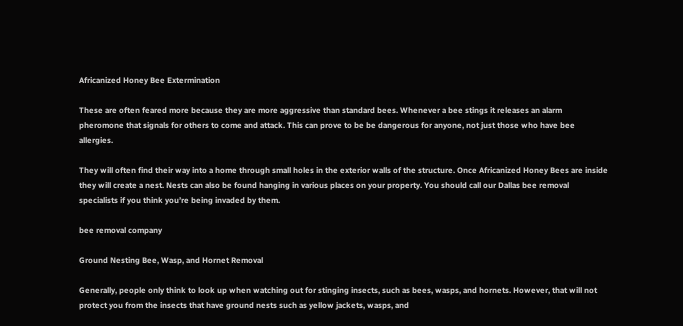Africanized Honey Bee Extermination

These are often feared more because they are more aggressive than standard bees. Whenever a bee stings it releases an alarm pheromone that signals for others to come and attack. This can prove to be be dangerous for anyone, not just those who have bee allergies.

They will often find their way into a home through small holes in the exterior walls of the structure. Once Africanized Honey Bees are inside they will create a nest. Nests can also be found hanging in various places on your property. You should call our Dallas bee removal specialists if you think you’re being invaded by them.

bee removal company

Ground Nesting Bee, Wasp, and Hornet Removal

Generally, people only think to look up when watching out for stinging insects, such as bees, wasps, and hornets. However, that will not protect you from the insects that have ground nests such as yellow jackets, wasps, and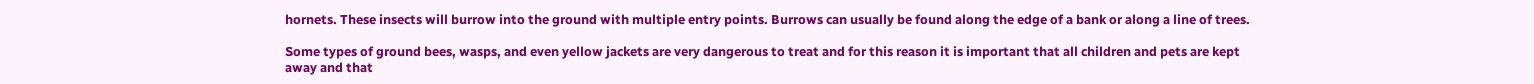hornets. These insects will burrow into the ground with multiple entry points. Burrows can usually be found along the edge of a bank or along a line of trees.

Some types of ground bees, wasps, and even yellow jackets are very dangerous to treat and for this reason it is important that all children and pets are kept away and that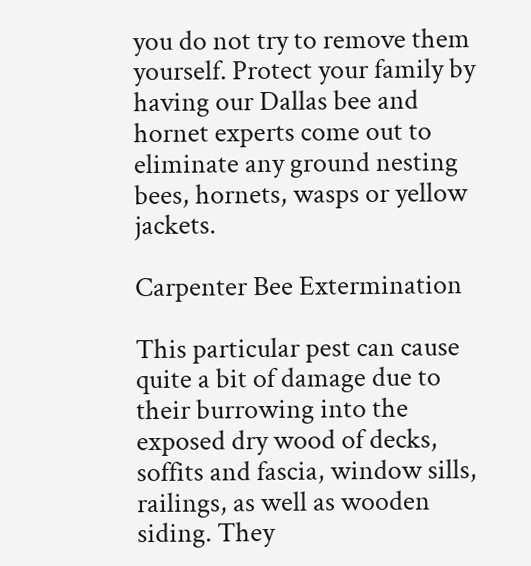you do not try to remove them yourself. Protect your family by having our Dallas bee and hornet experts come out to eliminate any ground nesting bees, hornets, wasps or yellow jackets.

Carpenter Bee Extermination

This particular pest can cause quite a bit of damage due to their burrowing into the exposed dry wood of decks, soffits and fascia, window sills, railings, as well as wooden siding. They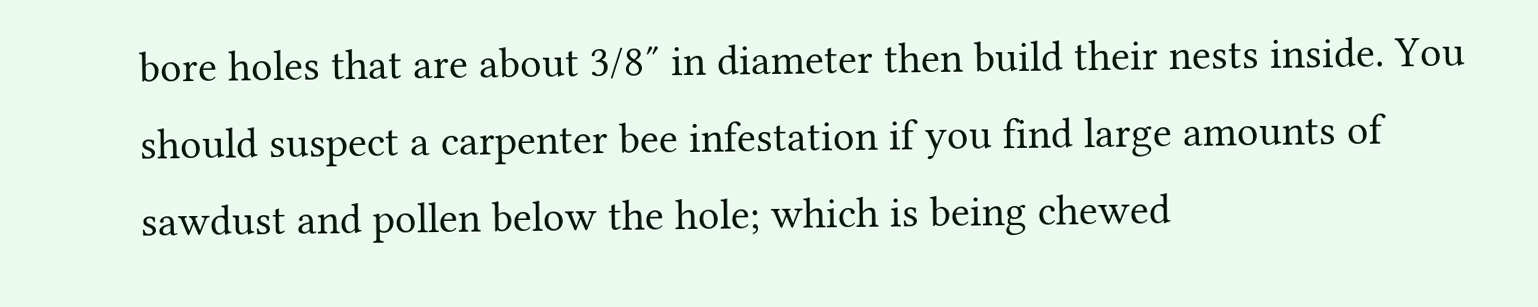bore holes that are about 3/8″ in diameter then build their nests inside. You should suspect a carpenter bee infestation if you find large amounts of sawdust and pollen below the hole; which is being chewed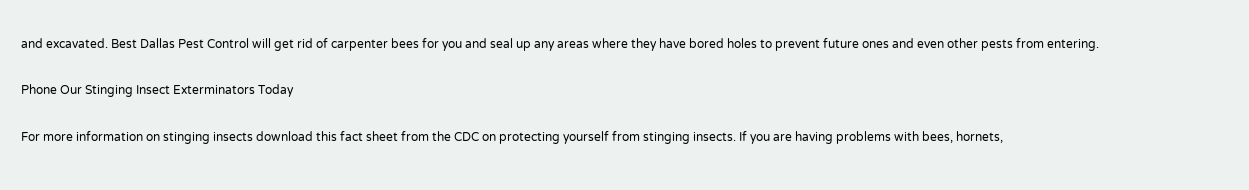and excavated. Best Dallas Pest Control will get rid of carpenter bees for you and seal up any areas where they have bored holes to prevent future ones and even other pests from entering.

Phone Our Stinging Insect Exterminators Today

For more information on stinging insects download this fact sheet from the CDC on protecting yourself from stinging insects. If you are having problems with bees, hornets,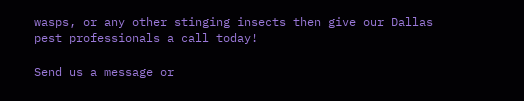wasps, or any other stinging insects then give our Dallas pest professionals a call today!

Send us a message or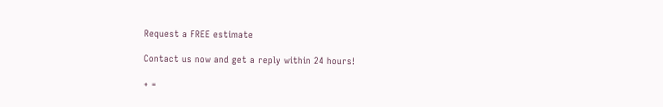Request a FREE estimate

Contact us now and get a reply within 24 hours!

+ =